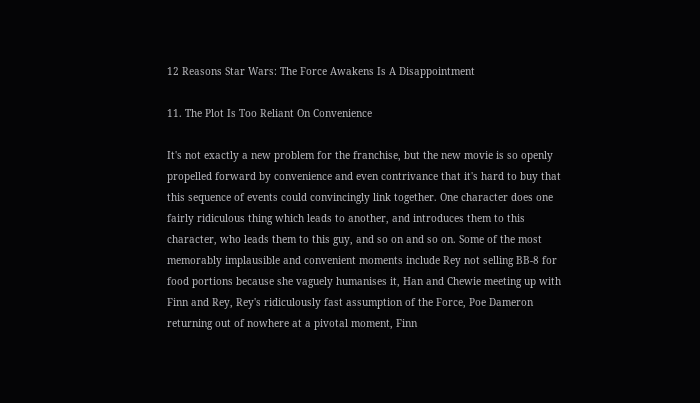12 Reasons Star Wars: The Force Awakens Is A Disappointment

11. The Plot Is Too Reliant On Convenience

It's not exactly a new problem for the franchise, but the new movie is so openly propelled forward by convenience and even contrivance that it's hard to buy that this sequence of events could convincingly link together. One character does one fairly ridiculous thing which leads to another, and introduces them to this character, who leads them to this guy, and so on and so on. Some of the most memorably implausible and convenient moments include Rey not selling BB-8 for food portions because she vaguely humanises it, Han and Chewie meeting up with Finn and Rey, Rey's ridiculously fast assumption of the Force, Poe Dameron returning out of nowhere at a pivotal moment, Finn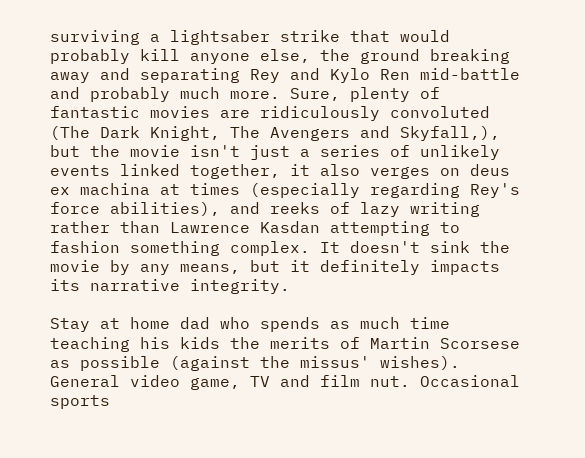surviving a lightsaber strike that would probably kill anyone else, the ground breaking away and separating Rey and Kylo Ren mid-battle and probably much more. Sure, plenty of fantastic movies are ridiculously convoluted (The Dark Knight, The Avengers and Skyfall,), but the movie isn't just a series of unlikely events linked together, it also verges on deus ex machina at times (especially regarding Rey's force abilities), and reeks of lazy writing rather than Lawrence Kasdan attempting to fashion something complex. It doesn't sink the movie by any means, but it definitely impacts its narrative integrity.

Stay at home dad who spends as much time teaching his kids the merits of Martin Scorsese as possible (against the missus' wishes). General video game, TV and film nut. Occasional sports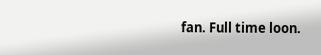fan. Full time loon.